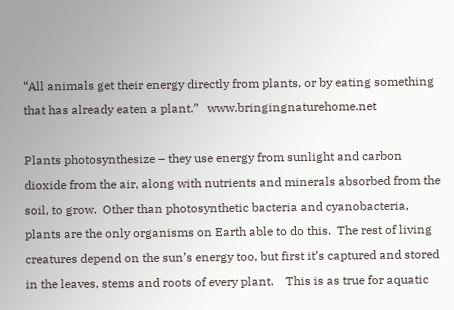“All animals get their energy directly from plants, or by eating something that has already eaten a plant.”   www.bringingnaturehome.net

Plants photosynthesize – they use energy from sunlight and carbon dioxide from the air, along with nutrients and minerals absorbed from the soil, to grow.  Other than photosynthetic bacteria and cyanobacteria, plants are the only organisms on Earth able to do this.  The rest of living creatures depend on the sun’s energy too, but first it’s captured and stored in the leaves, stems and roots of every plant.    This is as true for aquatic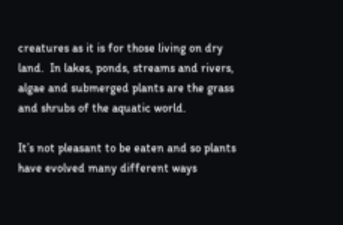creatures as it is for those living on dry land.  In lakes, ponds, streams and rivers, algae and submerged plants are the grass and shrubs of the aquatic world.

It’s not pleasant to be eaten and so plants have evolved many different ways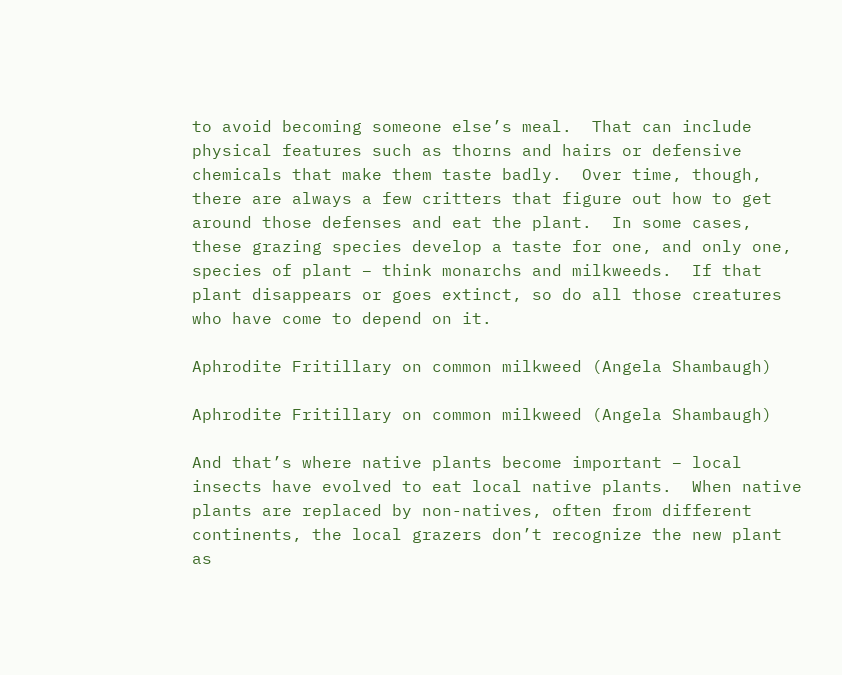to avoid becoming someone else’s meal.  That can include physical features such as thorns and hairs or defensive chemicals that make them taste badly.  Over time, though, there are always a few critters that figure out how to get around those defenses and eat the plant.  In some cases, these grazing species develop a taste for one, and only one, species of plant – think monarchs and milkweeds.  If that plant disappears or goes extinct, so do all those creatures who have come to depend on it.

Aphrodite Fritillary on common milkweed (Angela Shambaugh)

Aphrodite Fritillary on common milkweed (Angela Shambaugh)

And that’s where native plants become important – local insects have evolved to eat local native plants.  When native plants are replaced by non-natives, often from different continents, the local grazers don’t recognize the new plant as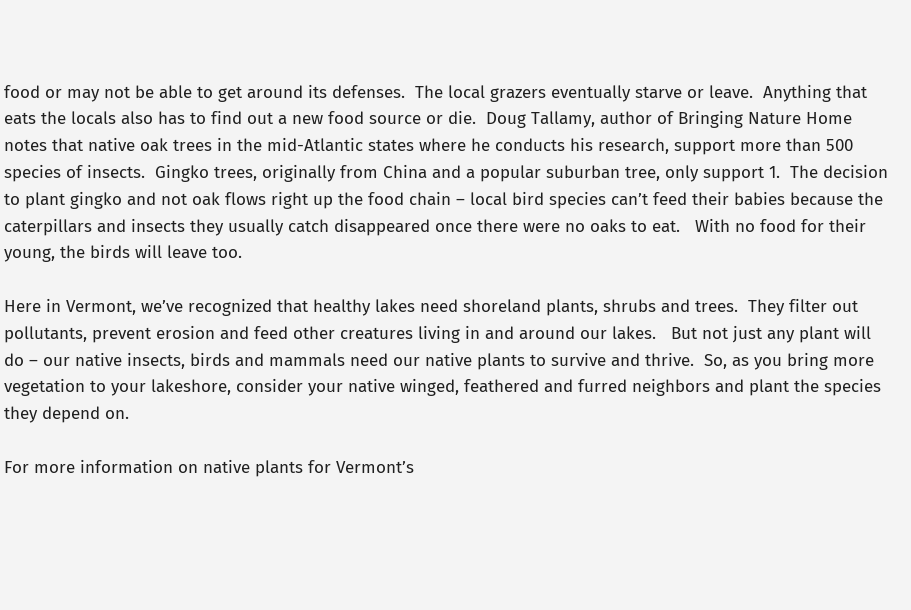food or may not be able to get around its defenses.  The local grazers eventually starve or leave.  Anything that eats the locals also has to find out a new food source or die.  Doug Tallamy, author of Bringing Nature Home notes that native oak trees in the mid-Atlantic states where he conducts his research, support more than 500 species of insects.  Gingko trees, originally from China and a popular suburban tree, only support 1.  The decision to plant gingko and not oak flows right up the food chain – local bird species can’t feed their babies because the caterpillars and insects they usually catch disappeared once there were no oaks to eat.   With no food for their young, the birds will leave too.

Here in Vermont, we’ve recognized that healthy lakes need shoreland plants, shrubs and trees.  They filter out pollutants, prevent erosion and feed other creatures living in and around our lakes.   But not just any plant will do – our native insects, birds and mammals need our native plants to survive and thrive.  So, as you bring more vegetation to your lakeshore, consider your native winged, feathered and furred neighbors and plant the species they depend on.

For more information on native plants for Vermont’s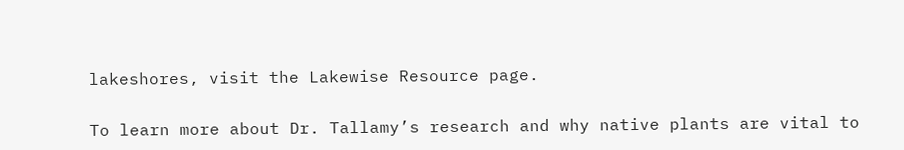lakeshores, visit the Lakewise Resource page.

To learn more about Dr. Tallamy’s research and why native plants are vital to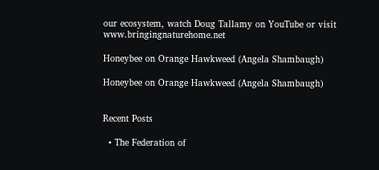our ecosystem, watch Doug Tallamy on YouTube or visit www.bringingnaturehome.net

Honeybee on Orange Hawkweed (Angela Shambaugh)

Honeybee on Orange Hawkweed (Angela Shambaugh)


Recent Posts

  • The Federation of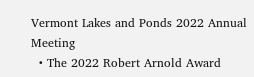Vermont Lakes and Ponds 2022 Annual Meeting
  • The 2022 Robert Arnold Award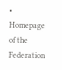• Homepage of the Federation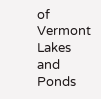of Vermont Lakes and Ponds